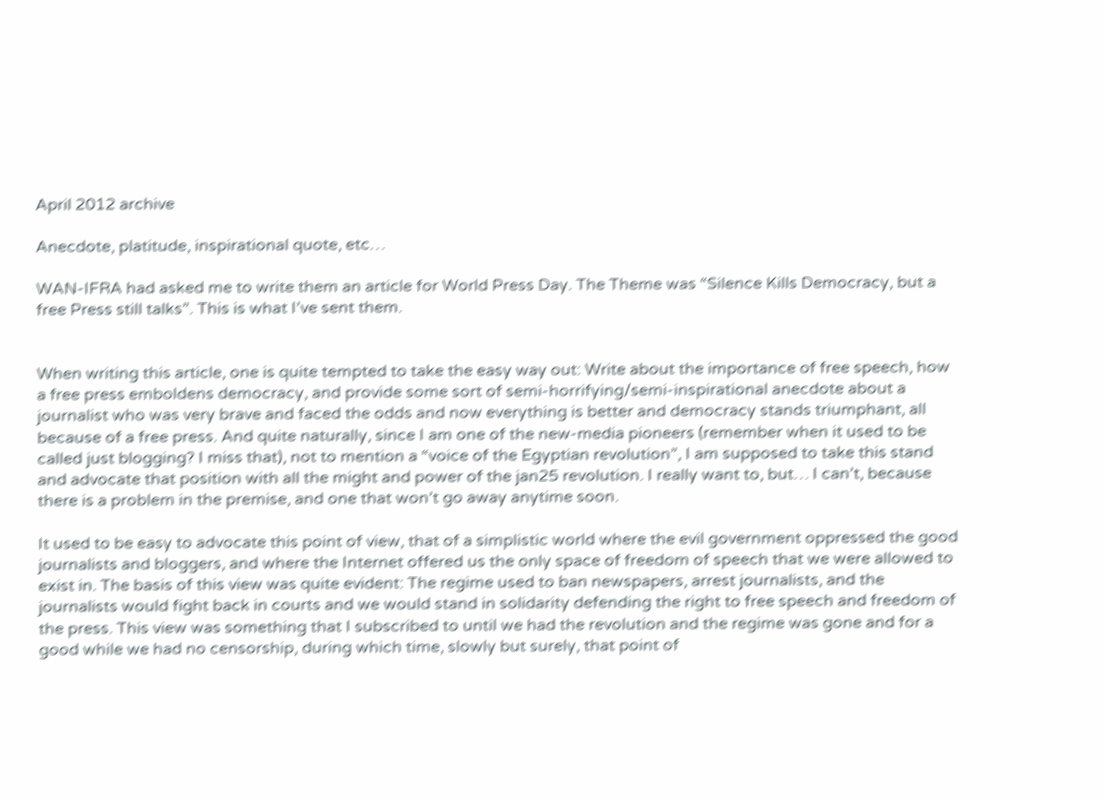April 2012 archive

Anecdote, platitude, inspirational quote, etc…

WAN-IFRA had asked me to write them an article for World Press Day. The Theme was “Silence Kills Democracy, but a free Press still talks”. This is what I’ve sent them.


When writing this article, one is quite tempted to take the easy way out: Write about the importance of free speech, how a free press emboldens democracy, and provide some sort of semi-horrifying/semi-inspirational anecdote about a journalist who was very brave and faced the odds and now everything is better and democracy stands triumphant, all because of a free press. And quite naturally, since I am one of the new-media pioneers (remember when it used to be called just blogging? I miss that), not to mention a “voice of the Egyptian revolution”, I am supposed to take this stand and advocate that position with all the might and power of the jan25 revolution. I really want to, but… I can’t, because there is a problem in the premise, and one that won’t go away anytime soon.

It used to be easy to advocate this point of view, that of a simplistic world where the evil government oppressed the good journalists and bloggers, and where the Internet offered us the only space of freedom of speech that we were allowed to exist in. The basis of this view was quite evident: The regime used to ban newspapers, arrest journalists, and the journalists would fight back in courts and we would stand in solidarity defending the right to free speech and freedom of the press. This view was something that I subscribed to until we had the revolution and the regime was gone and for a good while we had no censorship, during which time, slowly but surely, that point of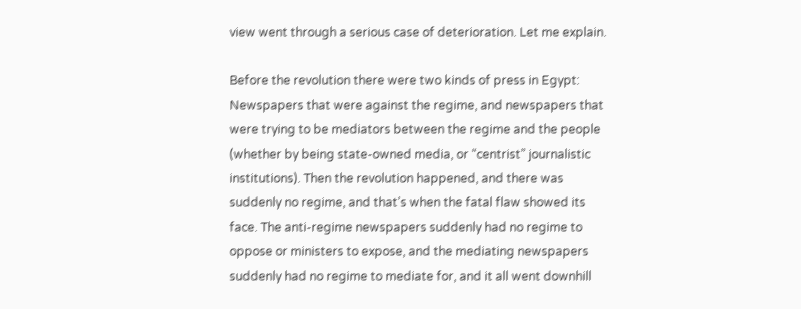view went through a serious case of deterioration. Let me explain.

Before the revolution there were two kinds of press in Egypt: Newspapers that were against the regime, and newspapers that were trying to be mediators between the regime and the people (whether by being state-owned media, or “centrist” journalistic institutions). Then the revolution happened, and there was suddenly no regime, and that’s when the fatal flaw showed its face. The anti-regime newspapers suddenly had no regime to oppose or ministers to expose, and the mediating newspapers suddenly had no regime to mediate for, and it all went downhill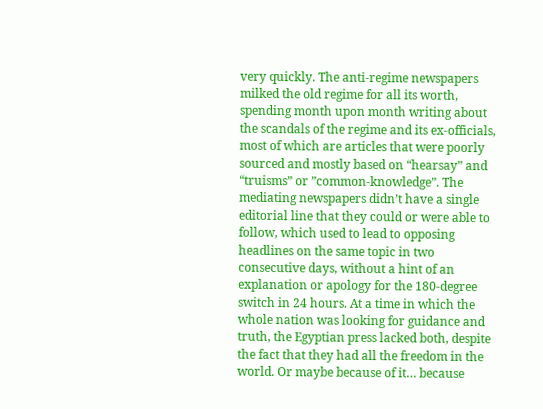very quickly. The anti-regime newspapers milked the old regime for all its worth, spending month upon month writing about the scandals of the regime and its ex-officials, most of which are articles that were poorly sourced and mostly based on “hearsay” and “truisms” or ”common-knowledge”. The mediating newspapers didn’t have a single editorial line that they could or were able to follow, which used to lead to opposing headlines on the same topic in two consecutive days, without a hint of an explanation or apology for the 180-degree switch in 24 hours. At a time in which the whole nation was looking for guidance and truth, the Egyptian press lacked both, despite the fact that they had all the freedom in the world. Or maybe because of it… because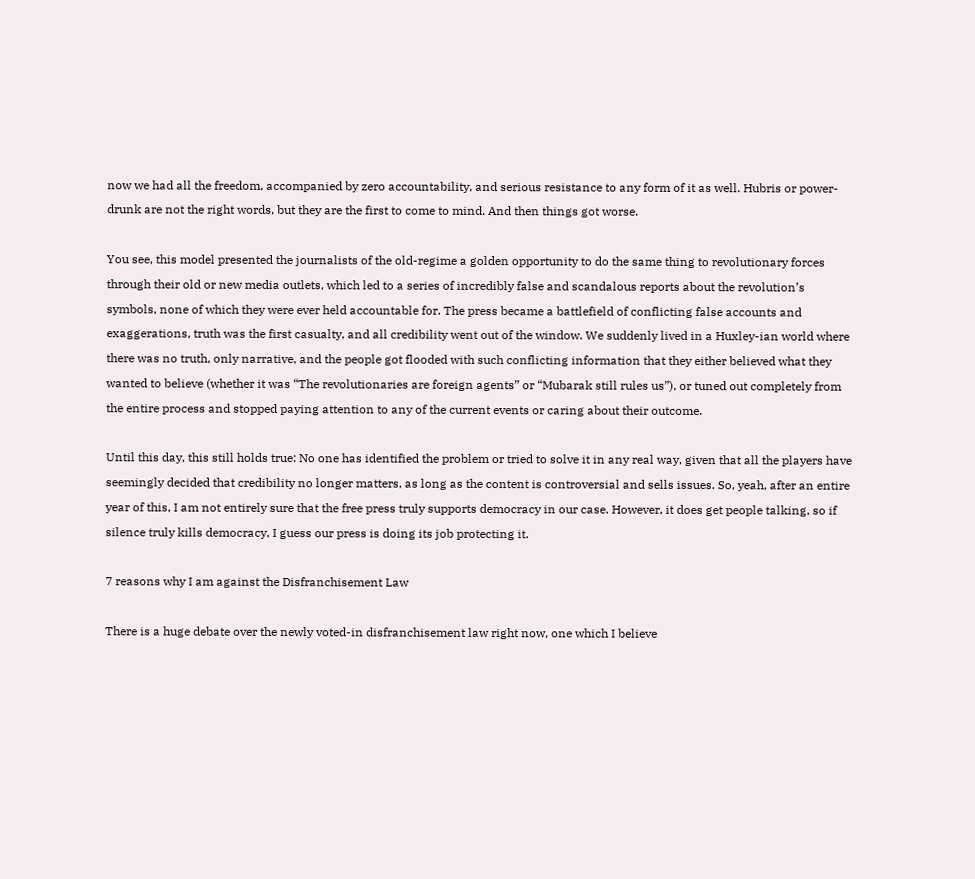now we had all the freedom, accompanied by zero accountability, and serious resistance to any form of it as well. Hubris or power-drunk are not the right words, but they are the first to come to mind. And then things got worse.

You see, this model presented the journalists of the old-regime a golden opportunity to do the same thing to revolutionary forces through their old or new media outlets, which led to a series of incredibly false and scandalous reports about the revolution’s symbols, none of which they were ever held accountable for. The press became a battlefield of conflicting false accounts and exaggerations, truth was the first casualty, and all credibility went out of the window. We suddenly lived in a Huxley-ian world where there was no truth, only narrative, and the people got flooded with such conflicting information that they either believed what they wanted to believe (whether it was “The revolutionaries are foreign agents” or “Mubarak still rules us”), or tuned out completely from the entire process and stopped paying attention to any of the current events or caring about their outcome.

Until this day, this still holds true: No one has identified the problem or tried to solve it in any real way, given that all the players have seemingly decided that credibility no longer matters, as long as the content is controversial and sells issues. So, yeah, after an entire year of this, I am not entirely sure that the free press truly supports democracy in our case. However, it does get people talking, so if silence truly kills democracy, I guess our press is doing its job protecting it.

7 reasons why I am against the Disfranchisement Law

There is a huge debate over the newly voted-in disfranchisement law right now, one which I believe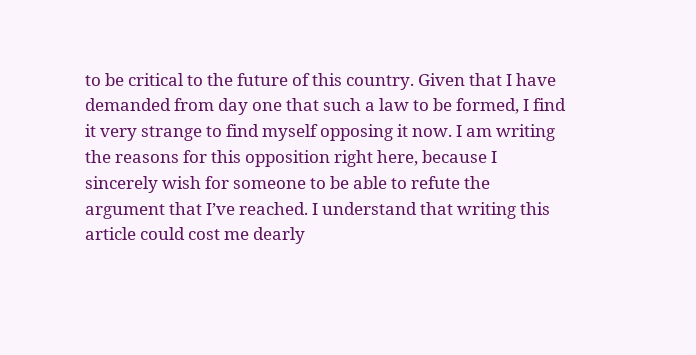to be critical to the future of this country. Given that I have demanded from day one that such a law to be formed, I find it very strange to find myself opposing it now. I am writing the reasons for this opposition right here, because I sincerely wish for someone to be able to refute the argument that I’ve reached. I understand that writing this article could cost me dearly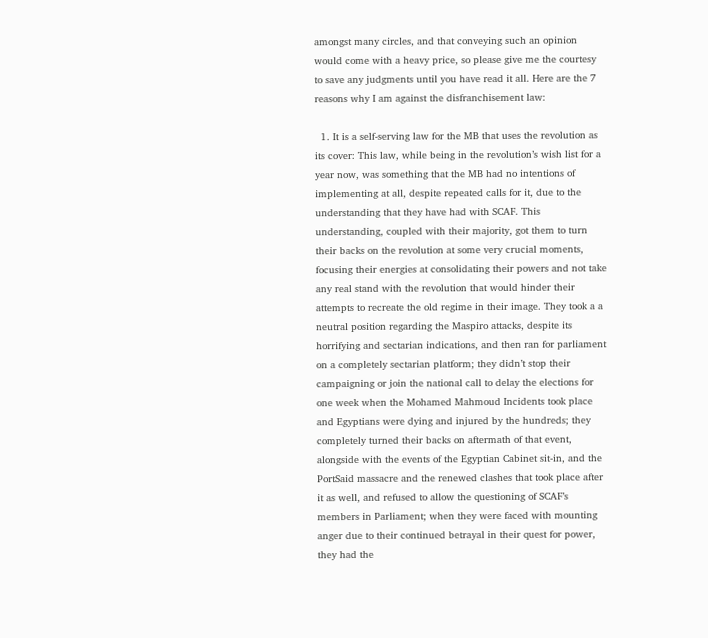amongst many circles, and that conveying such an opinion would come with a heavy price, so please give me the courtesy to save any judgments until you have read it all. Here are the 7 reasons why I am against the disfranchisement law:

  1. It is a self-serving law for the MB that uses the revolution as its cover: This law, while being in the revolution’s wish list for a year now, was something that the MB had no intentions of implementing at all, despite repeated calls for it, due to the understanding that they have had with SCAF. This understanding, coupled with their majority, got them to turn their backs on the revolution at some very crucial moments, focusing their energies at consolidating their powers and not take any real stand with the revolution that would hinder their attempts to recreate the old regime in their image. They took a a neutral position regarding the Maspiro attacks, despite its horrifying and sectarian indications, and then ran for parliament on a completely sectarian platform; they didn’t stop their campaigning or join the national call to delay the elections for one week when the Mohamed Mahmoud Incidents took place and Egyptians were dying and injured by the hundreds; they completely turned their backs on aftermath of that event, alongside with the events of the Egyptian Cabinet sit-in, and the PortSaid massacre and the renewed clashes that took place after it as well, and refused to allow the questioning of SCAF’s members in Parliament; when they were faced with mounting anger due to their continued betrayal in their quest for power, they had the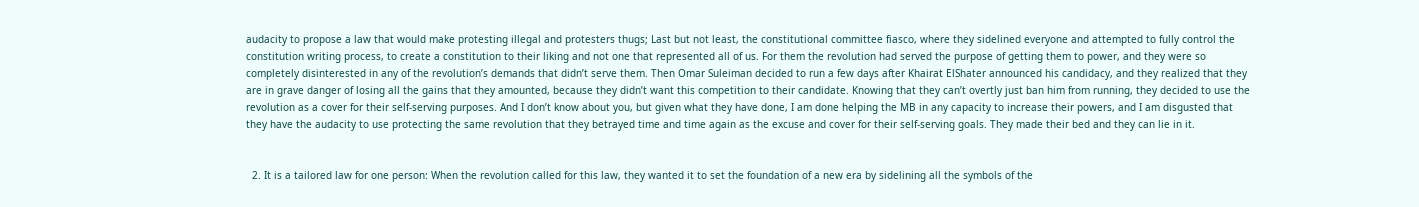audacity to propose a law that would make protesting illegal and protesters thugs; Last but not least, the constitutional committee fiasco, where they sidelined everyone and attempted to fully control the constitution writing process, to create a constitution to their liking and not one that represented all of us. For them the revolution had served the purpose of getting them to power, and they were so completely disinterested in any of the revolution’s demands that didn’t serve them. Then Omar Suleiman decided to run a few days after Khairat ElShater announced his candidacy, and they realized that they are in grave danger of losing all the gains that they amounted, because they didn’t want this competition to their candidate. Knowing that they can’t overtly just ban him from running, they decided to use the revolution as a cover for their self-serving purposes. And I don’t know about you, but given what they have done, I am done helping the MB in any capacity to increase their powers, and I am disgusted that they have the audacity to use protecting the same revolution that they betrayed time and time again as the excuse and cover for their self-serving goals. They made their bed and they can lie in it.


  2. It is a tailored law for one person: When the revolution called for this law, they wanted it to set the foundation of a new era by sidelining all the symbols of the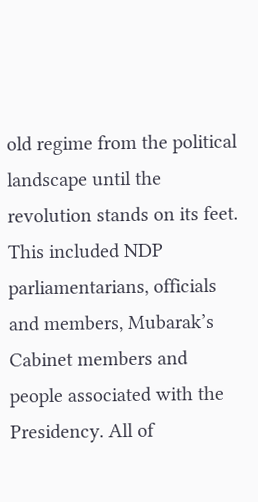old regime from the political landscape until the revolution stands on its feet. This included NDP parliamentarians, officials and members, Mubarak’s Cabinet members and people associated with the Presidency. All of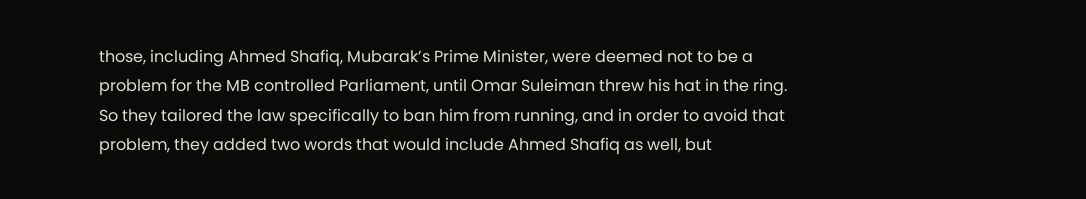those, including Ahmed Shafiq, Mubarak’s Prime Minister, were deemed not to be a problem for the MB controlled Parliament, until Omar Suleiman threw his hat in the ring. So they tailored the law specifically to ban him from running, and in order to avoid that problem, they added two words that would include Ahmed Shafiq as well, but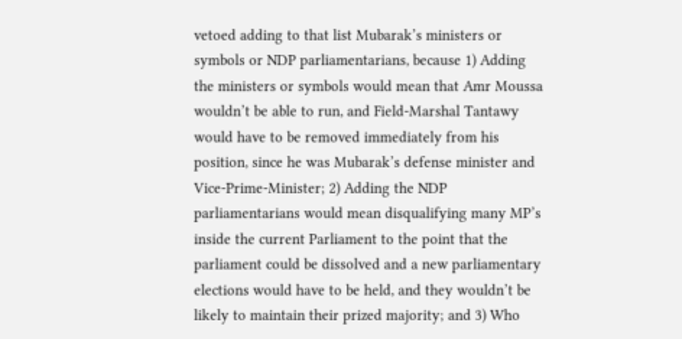vetoed adding to that list Mubarak’s ministers or symbols or NDP parliamentarians, because 1) Adding the ministers or symbols would mean that Amr Moussa wouldn’t be able to run, and Field-Marshal Tantawy would have to be removed immediately from his position, since he was Mubarak’s defense minister and Vice-Prime-Minister; 2) Adding the NDP parliamentarians would mean disqualifying many MP’s inside the current Parliament to the point that the parliament could be dissolved and a new parliamentary elections would have to be held, and they wouldn’t be likely to maintain their prized majority; and 3) Who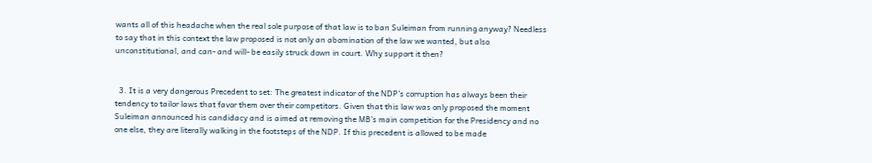wants all of this headache when the real sole purpose of that law is to ban Suleiman from running anyway? Needless to say that in this context the law proposed is not only an abomination of the law we wanted, but also unconstitutional, and can- and will- be easily struck down in court. Why support it then?


  3. It is a very dangerous Precedent to set: The greatest indicator of the NDP’s corruption has always been their tendency to tailor laws that favor them over their competitors. Given that this law was only proposed the moment Suleiman announced his candidacy and is aimed at removing the MB’s main competition for the Presidency and no one else, they are literally walking in the footsteps of the NDP. If this precedent is allowed to be made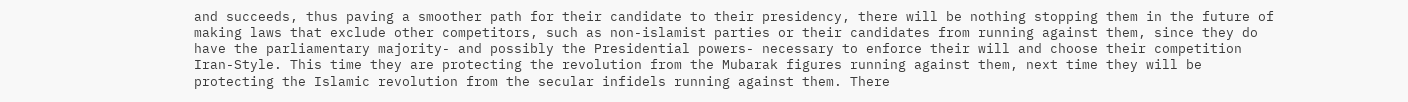and succeeds, thus paving a smoother path for their candidate to their presidency, there will be nothing stopping them in the future of making laws that exclude other competitors, such as non-islamist parties or their candidates from running against them, since they do have the parliamentary majority- and possibly the Presidential powers- necessary to enforce their will and choose their competition Iran-Style. This time they are protecting the revolution from the Mubarak figures running against them, next time they will be protecting the Islamic revolution from the secular infidels running against them. There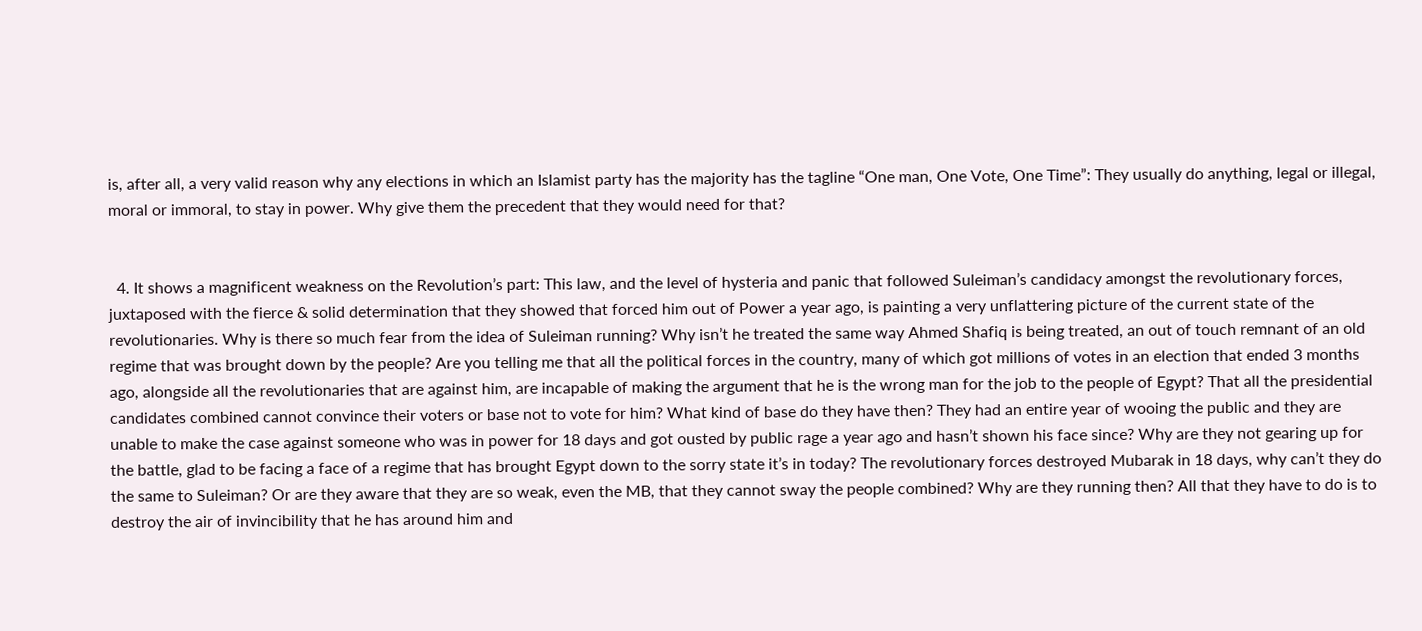is, after all, a very valid reason why any elections in which an Islamist party has the majority has the tagline “One man, One Vote, One Time”: They usually do anything, legal or illegal, moral or immoral, to stay in power. Why give them the precedent that they would need for that?


  4. It shows a magnificent weakness on the Revolution’s part: This law, and the level of hysteria and panic that followed Suleiman’s candidacy amongst the revolutionary forces, juxtaposed with the fierce & solid determination that they showed that forced him out of Power a year ago, is painting a very unflattering picture of the current state of the revolutionaries. Why is there so much fear from the idea of Suleiman running? Why isn’t he treated the same way Ahmed Shafiq is being treated, an out of touch remnant of an old regime that was brought down by the people? Are you telling me that all the political forces in the country, many of which got millions of votes in an election that ended 3 months ago, alongside all the revolutionaries that are against him, are incapable of making the argument that he is the wrong man for the job to the people of Egypt? That all the presidential candidates combined cannot convince their voters or base not to vote for him? What kind of base do they have then? They had an entire year of wooing the public and they are unable to make the case against someone who was in power for 18 days and got ousted by public rage a year ago and hasn’t shown his face since? Why are they not gearing up for the battle, glad to be facing a face of a regime that has brought Egypt down to the sorry state it’s in today? The revolutionary forces destroyed Mubarak in 18 days, why can’t they do the same to Suleiman? Or are they aware that they are so weak, even the MB, that they cannot sway the people combined? Why are they running then? All that they have to do is to destroy the air of invincibility that he has around him and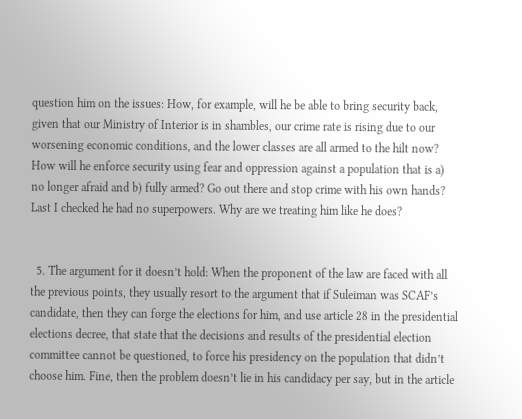question him on the issues: How, for example, will he be able to bring security back, given that our Ministry of Interior is in shambles, our crime rate is rising due to our worsening economic conditions, and the lower classes are all armed to the hilt now? How will he enforce security using fear and oppression against a population that is a) no longer afraid and b) fully armed? Go out there and stop crime with his own hands? Last I checked he had no superpowers. Why are we treating him like he does?


  5. The argument for it doesn’t hold: When the proponent of the law are faced with all the previous points, they usually resort to the argument that if Suleiman was SCAF’s candidate, then they can forge the elections for him, and use article 28 in the presidential elections decree, that state that the decisions and results of the presidential election committee cannot be questioned, to force his presidency on the population that didn’t choose him. Fine, then the problem doesn’t lie in his candidacy per say, but in the article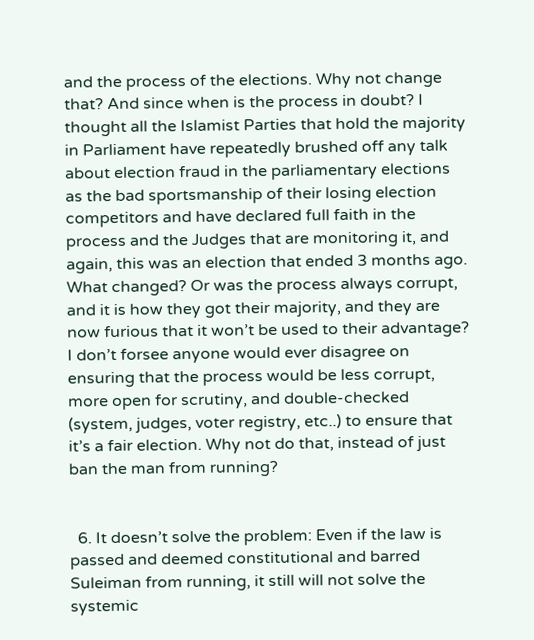and the process of the elections. Why not change that? And since when is the process in doubt? I thought all the Islamist Parties that hold the majority in Parliament have repeatedly brushed off any talk about election fraud in the parliamentary elections as the bad sportsmanship of their losing election competitors and have declared full faith in the process and the Judges that are monitoring it, and again, this was an election that ended 3 months ago. What changed? Or was the process always corrupt, and it is how they got their majority, and they are now furious that it won’t be used to their advantage? I don’t forsee anyone would ever disagree on ensuring that the process would be less corrupt, more open for scrutiny, and double-checked (system, judges, voter registry, etc..) to ensure that it’s a fair election. Why not do that, instead of just ban the man from running?


  6. It doesn’t solve the problem: Even if the law is passed and deemed constitutional and barred Suleiman from running, it still will not solve the systemic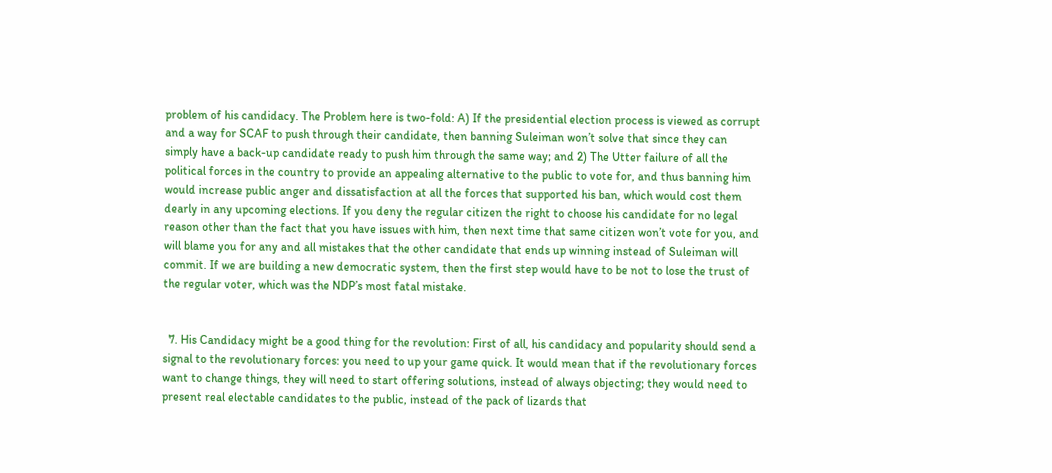problem of his candidacy. The Problem here is two-fold: A) If the presidential election process is viewed as corrupt and a way for SCAF to push through their candidate, then banning Suleiman won’t solve that since they can simply have a back-up candidate ready to push him through the same way; and 2) The Utter failure of all the political forces in the country to provide an appealing alternative to the public to vote for, and thus banning him would increase public anger and dissatisfaction at all the forces that supported his ban, which would cost them dearly in any upcoming elections. If you deny the regular citizen the right to choose his candidate for no legal reason other than the fact that you have issues with him, then next time that same citizen won’t vote for you, and will blame you for any and all mistakes that the other candidate that ends up winning instead of Suleiman will commit. If we are building a new democratic system, then the first step would have to be not to lose the trust of the regular voter, which was the NDP’s most fatal mistake.


  7. His Candidacy might be a good thing for the revolution: First of all, his candidacy and popularity should send a signal to the revolutionary forces: you need to up your game quick. It would mean that if the revolutionary forces want to change things, they will need to start offering solutions, instead of always objecting; they would need to present real electable candidates to the public, instead of the pack of lizards that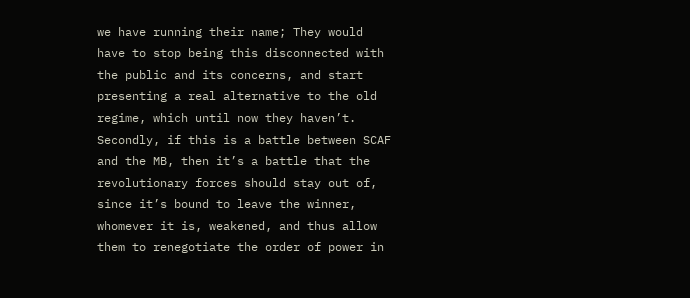we have running their name; They would have to stop being this disconnected with the public and its concerns, and start presenting a real alternative to the old regime, which until now they haven’t. Secondly, if this is a battle between SCAF and the MB, then it’s a battle that the revolutionary forces should stay out of, since it’s bound to leave the winner, whomever it is, weakened, and thus allow them to renegotiate the order of power in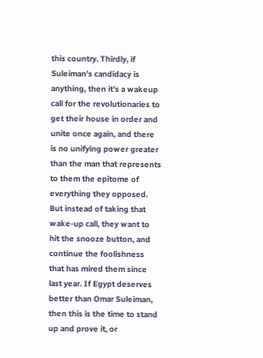this country. Thirdly, if Suleiman’s candidacy is anything, then it’s a wakeup call for the revolutionaries to get their house in order and unite once again, and there is no unifying power greater than the man that represents to them the epitome of everything they opposed. But instead of taking that wake-up call, they want to hit the snooze button, and continue the foolishness that has mired them since last year. If Egypt deserves better than Omar Suleiman, then this is the time to stand up and prove it, or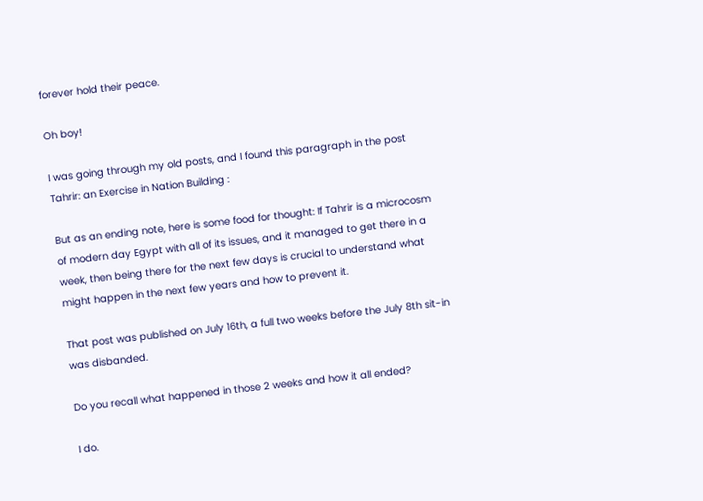forever hold their peace.

Oh boy!

I was going through my old posts, and I found this paragraph in the post Tahrir: an Exercise in Nation Building :

But as an ending note, here is some food for thought: If Tahrir is a microcosm of modern day Egypt with all of its issues, and it managed to get there in a week, then being there for the next few days is crucial to understand what might happen in the next few years and how to prevent it.

That post was published on July 16th, a full two weeks before the July 8th sit-in was disbanded.

Do you recall what happened in those 2 weeks and how it all ended?

I do.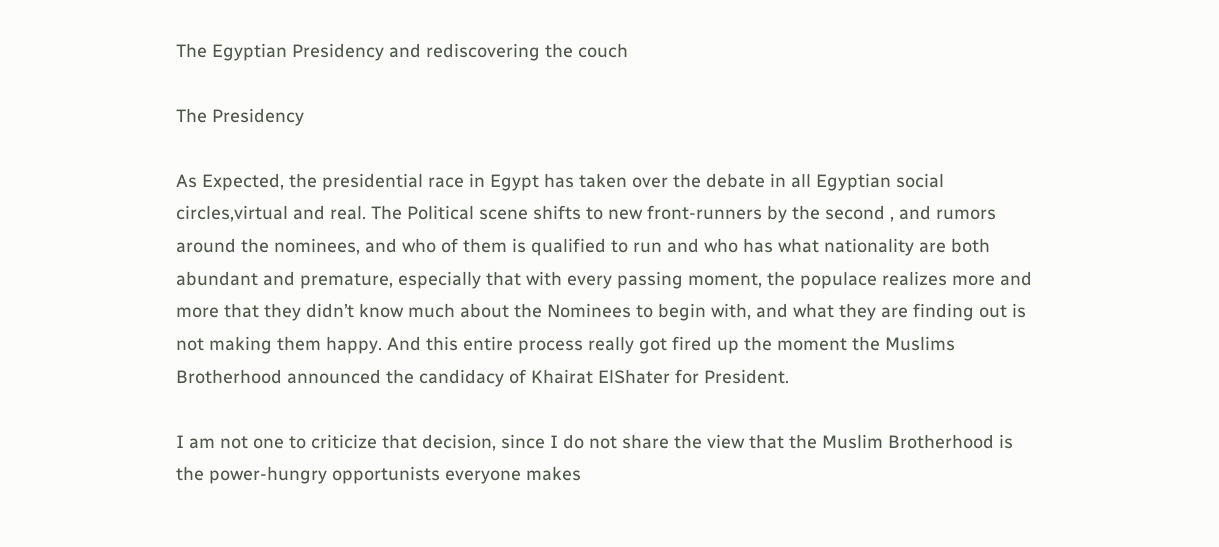The Egyptian Presidency and rediscovering the couch

The Presidency

As Expected, the presidential race in Egypt has taken over the debate in all Egyptian social circles,virtual and real. The Political scene shifts to new front-runners by the second , and rumors around the nominees, and who of them is qualified to run and who has what nationality are both abundant and premature, especially that with every passing moment, the populace realizes more and more that they didn’t know much about the Nominees to begin with, and what they are finding out is not making them happy. And this entire process really got fired up the moment the Muslims Brotherhood announced the candidacy of Khairat ElShater for President.

I am not one to criticize that decision, since I do not share the view that the Muslim Brotherhood is the power-hungry opportunists everyone makes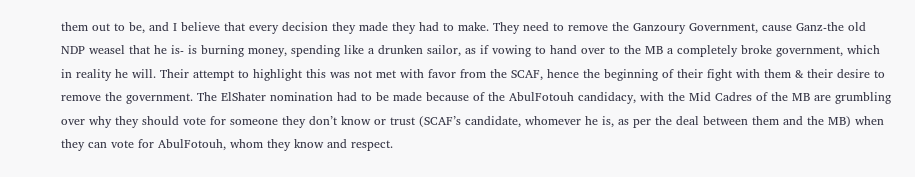them out to be, and I believe that every decision they made they had to make. They need to remove the Ganzoury Government, cause Ganz-the old NDP weasel that he is- is burning money, spending like a drunken sailor, as if vowing to hand over to the MB a completely broke government, which in reality he will. Their attempt to highlight this was not met with favor from the SCAF, hence the beginning of their fight with them & their desire to remove the government. The ElShater nomination had to be made because of the AbulFotouh candidacy, with the Mid Cadres of the MB are grumbling over why they should vote for someone they don’t know or trust (SCAF’s candidate, whomever he is, as per the deal between them and the MB) when they can vote for AbulFotouh, whom they know and respect.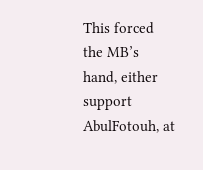This forced the MB’s hand, either support AbulFotouh, at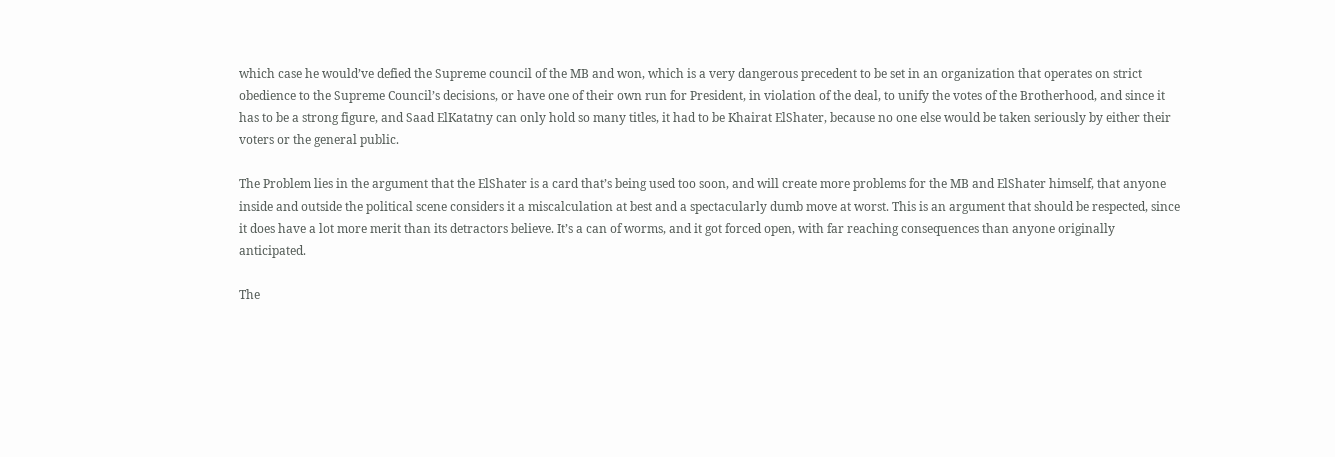which case he would’ve defied the Supreme council of the MB and won, which is a very dangerous precedent to be set in an organization that operates on strict obedience to the Supreme Council’s decisions, or have one of their own run for President, in violation of the deal, to unify the votes of the Brotherhood, and since it has to be a strong figure, and Saad ElKatatny can only hold so many titles, it had to be Khairat ElShater, because no one else would be taken seriously by either their voters or the general public.

The Problem lies in the argument that the ElShater is a card that’s being used too soon, and will create more problems for the MB and ElShater himself, that anyone inside and outside the political scene considers it a miscalculation at best and a spectacularly dumb move at worst. This is an argument that should be respected, since it does have a lot more merit than its detractors believe. It’s a can of worms, and it got forced open, with far reaching consequences than anyone originally anticipated.

The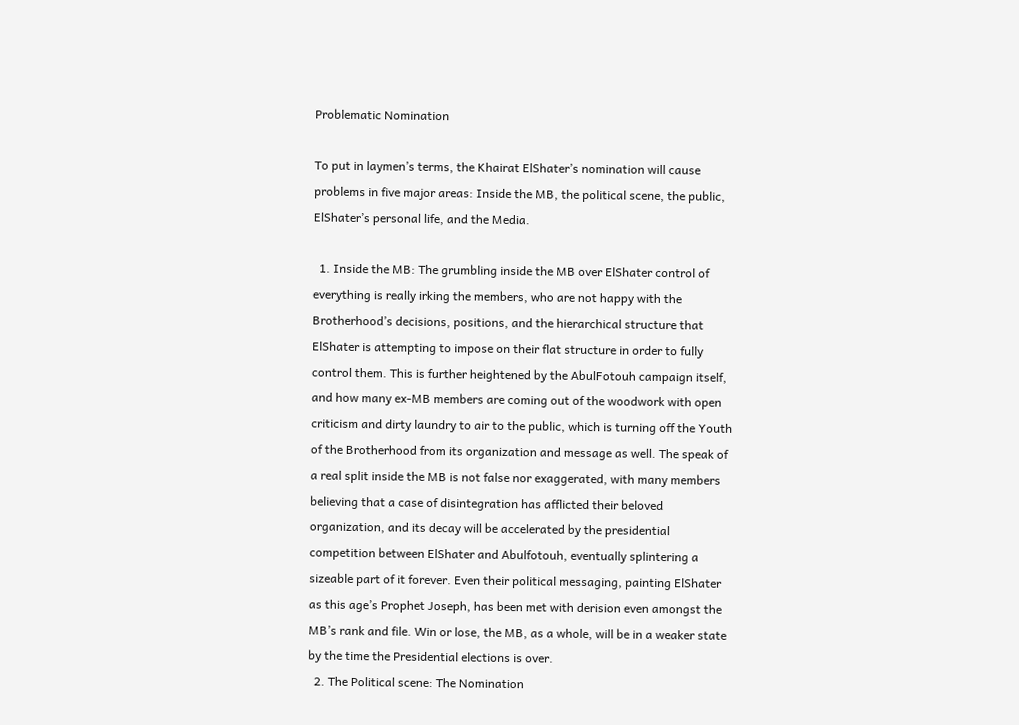Problematic Nomination

To put in laymen’s terms, the Khairat ElShater’s nomination will cause problems in five major areas: Inside the MB, the political scene, the public, ElShater’s personal life, and the Media.

  1. Inside the MB: The grumbling inside the MB over ElShater control of everything is really irking the members, who are not happy with the Brotherhood’s decisions, positions, and the hierarchical structure that ElShater is attempting to impose on their flat structure in order to fully control them. This is further heightened by the AbulFotouh campaign itself, and how many ex-MB members are coming out of the woodwork with open criticism and dirty laundry to air to the public, which is turning off the Youth of the Brotherhood from its organization and message as well. The speak of a real split inside the MB is not false nor exaggerated, with many members believing that a case of disintegration has afflicted their beloved organization, and its decay will be accelerated by the presidential competition between ElShater and Abulfotouh, eventually splintering a sizeable part of it forever. Even their political messaging, painting ElShater as this age’s Prophet Joseph, has been met with derision even amongst the MB’s rank and file. Win or lose, the MB, as a whole, will be in a weaker state by the time the Presidential elections is over.
  2. The Political scene: The Nomination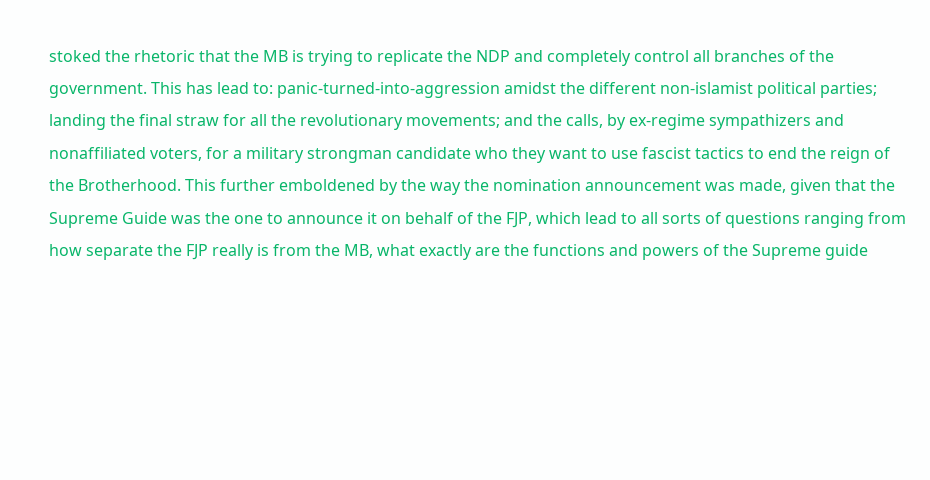stoked the rhetoric that the MB is trying to replicate the NDP and completely control all branches of the government. This has lead to: panic-turned-into-aggression amidst the different non-islamist political parties; landing the final straw for all the revolutionary movements; and the calls, by ex-regime sympathizers and nonaffiliated voters, for a military strongman candidate who they want to use fascist tactics to end the reign of the Brotherhood. This further emboldened by the way the nomination announcement was made, given that the Supreme Guide was the one to announce it on behalf of the FJP, which lead to all sorts of questions ranging from how separate the FJP really is from the MB, what exactly are the functions and powers of the Supreme guide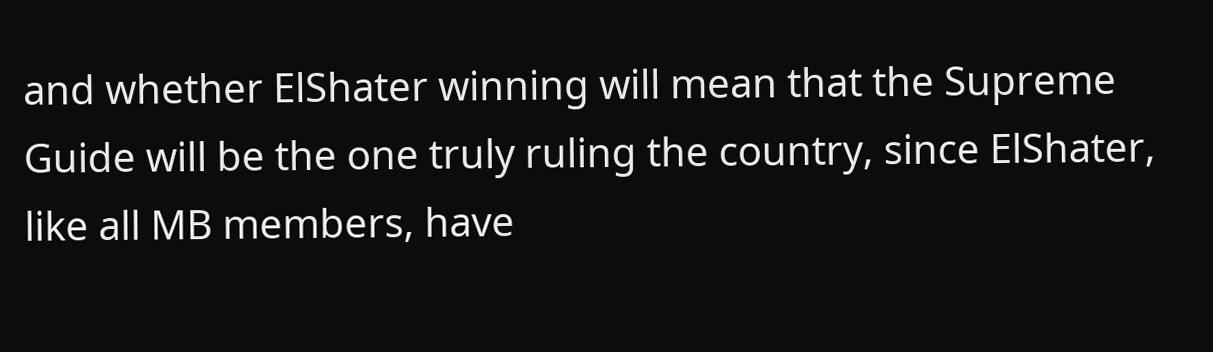and whether ElShater winning will mean that the Supreme Guide will be the one truly ruling the country, since ElShater, like all MB members, have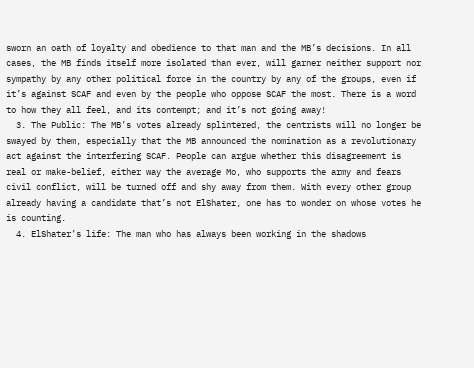sworn an oath of loyalty and obedience to that man and the MB’s decisions. In all cases, the MB finds itself more isolated than ever, will garner neither support nor sympathy by any other political force in the country by any of the groups, even if it’s against SCAF and even by the people who oppose SCAF the most. There is a word to how they all feel, and its contempt; and it’s not going away!
  3. The Public: The MB’s votes already splintered, the centrists will no longer be swayed by them, especially that the MB announced the nomination as a revolutionary act against the interfering SCAF. People can argue whether this disagreement is real or make-belief, either way the average Mo, who supports the army and fears civil conflict, will be turned off and shy away from them. With every other group already having a candidate that’s not ElShater, one has to wonder on whose votes he is counting.
  4. ElShater’s life: The man who has always been working in the shadows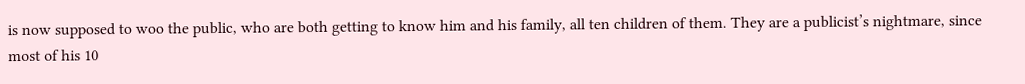is now supposed to woo the public, who are both getting to know him and his family, all ten children of them. They are a publicist’s nightmare, since most of his 10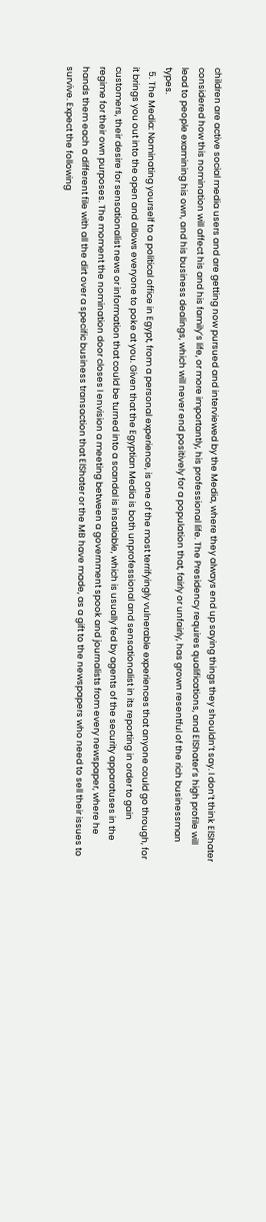children are active social media users and are getting now pursued and interviewed by the Media, where they always end up saying things they shouldn’t say. I don’t think ElShater considered how this nomination will affect his and his family’s life, or more importantly, his professional life. The Presidency requires qualifications, and ElShater’s high profile will lead to people examining his own, and his business dealings, which will never end positively for a population that, fairly or unfairly, has grown resentful of the rich businessman types.
  5. The Media: Nominating yourself to a political office in Egypt, from a personal experience, is one of the most terrifyingly vulnerable experiences that anyone could go through, for it brings you out into the open and allows everyone to poke at you. Given that the Egyptian Media is both unprofessional and sensationalist in its reporting in order to gain customers, their desire for sensationalist news or information that could be turned into a scandal is insatiable, which is usually fed by agents of the security apparatuses in the regime for their own purposes. The moment the nomination door closes I envision a meeting between a government spook and journalists from every newspaper, where he hands them each a different file with all the dirt over a specific business transaction that ElShater or the MB have made, as a gift to the newspapers who need to sell their issues to survive. Expect the following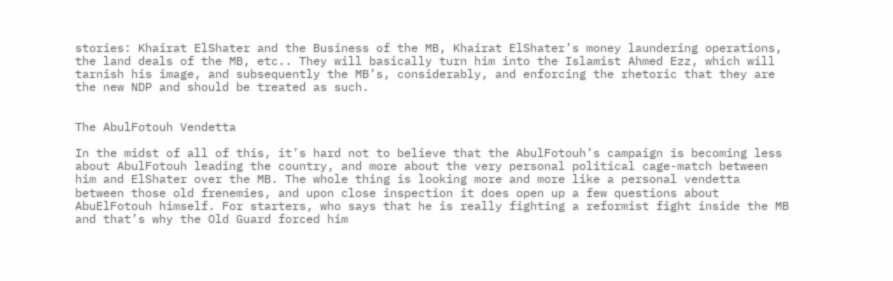stories: Khairat ElShater and the Business of the MB, Khairat ElShater’s money laundering operations, the land deals of the MB, etc.. They will basically turn him into the Islamist Ahmed Ezz, which will tarnish his image, and subsequently the MB’s, considerably, and enforcing the rhetoric that they are the new NDP and should be treated as such.


The AbulFotouh Vendetta

In the midst of all of this, it’s hard not to believe that the AbulFotouh’s campaign is becoming less about AbulFotouh leading the country, and more about the very personal political cage-match between him and ElShater over the MB. The whole thing is looking more and more like a personal vendetta between those old frenemies, and upon close inspection it does open up a few questions about AbuElFotouh himself. For starters, who says that he is really fighting a reformist fight inside the MB and that’s why the Old Guard forced him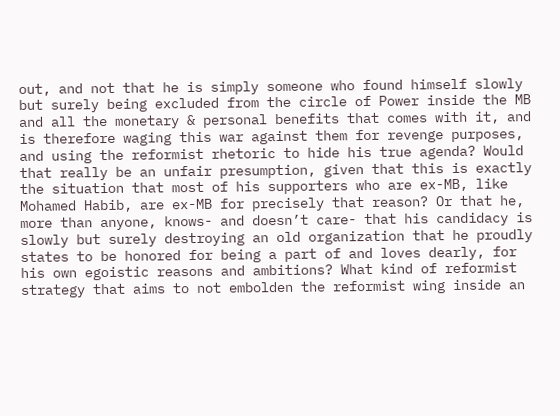out, and not that he is simply someone who found himself slowly but surely being excluded from the circle of Power inside the MB and all the monetary & personal benefits that comes with it, and is therefore waging this war against them for revenge purposes, and using the reformist rhetoric to hide his true agenda? Would that really be an unfair presumption, given that this is exactly the situation that most of his supporters who are ex-MB, like Mohamed Habib, are ex-MB for precisely that reason? Or that he, more than anyone, knows- and doesn’t care- that his candidacy is slowly but surely destroying an old organization that he proudly states to be honored for being a part of and loves dearly, for his own egoistic reasons and ambitions? What kind of reformist strategy that aims to not embolden the reformist wing inside an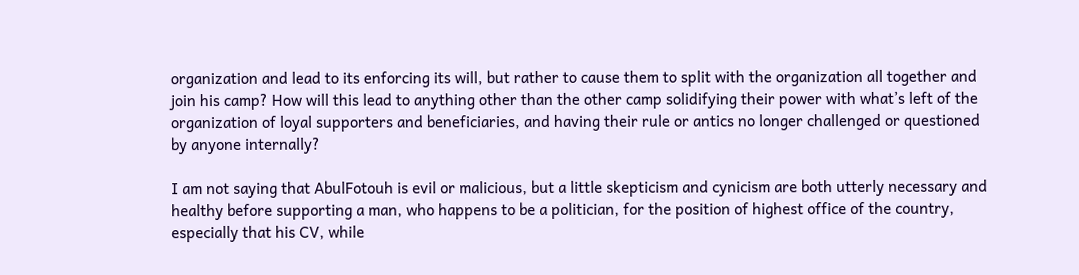organization and lead to its enforcing its will, but rather to cause them to split with the organization all together and join his camp? How will this lead to anything other than the other camp solidifying their power with what’s left of the organization of loyal supporters and beneficiaries, and having their rule or antics no longer challenged or questioned by anyone internally?

I am not saying that AbulFotouh is evil or malicious, but a little skepticism and cynicism are both utterly necessary and healthy before supporting a man, who happens to be a politician, for the position of highest office of the country, especially that his CV, while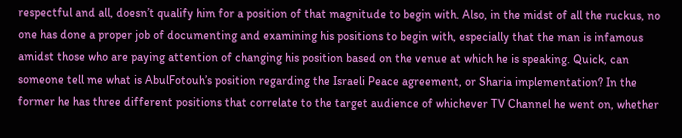respectful and all, doesn’t qualify him for a position of that magnitude to begin with. Also, in the midst of all the ruckus, no one has done a proper job of documenting and examining his positions to begin with, especially that the man is infamous amidst those who are paying attention of changing his position based on the venue at which he is speaking. Quick, can someone tell me what is AbulFotouh’s position regarding the Israeli Peace agreement, or Sharia implementation? In the former he has three different positions that correlate to the target audience of whichever TV Channel he went on, whether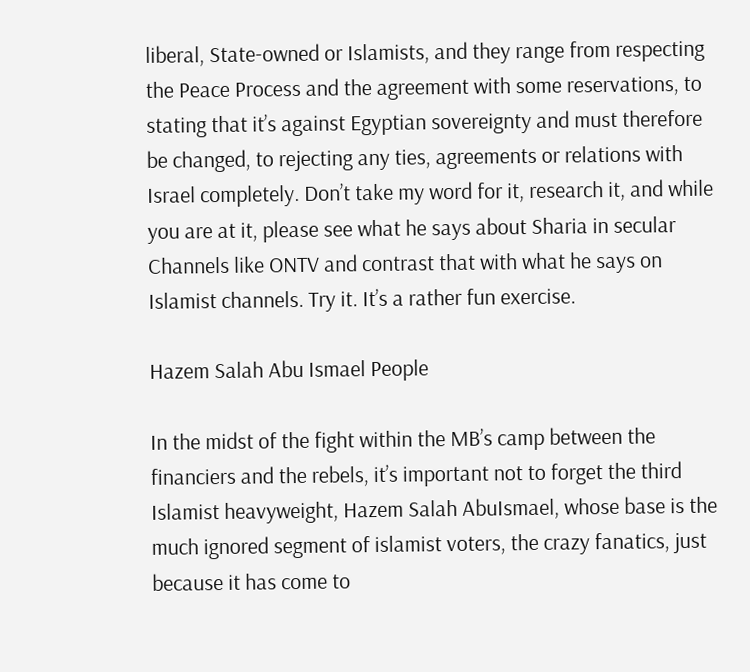liberal, State-owned or Islamists, and they range from respecting the Peace Process and the agreement with some reservations, to stating that it’s against Egyptian sovereignty and must therefore be changed, to rejecting any ties, agreements or relations with Israel completely. Don’t take my word for it, research it, and while you are at it, please see what he says about Sharia in secular Channels like ONTV and contrast that with what he says on Islamist channels. Try it. It’s a rather fun exercise.

Hazem Salah Abu Ismael People

In the midst of the fight within the MB’s camp between the financiers and the rebels, it’s important not to forget the third Islamist heavyweight, Hazem Salah AbuIsmael, whose base is the much ignored segment of islamist voters, the crazy fanatics, just because it has come to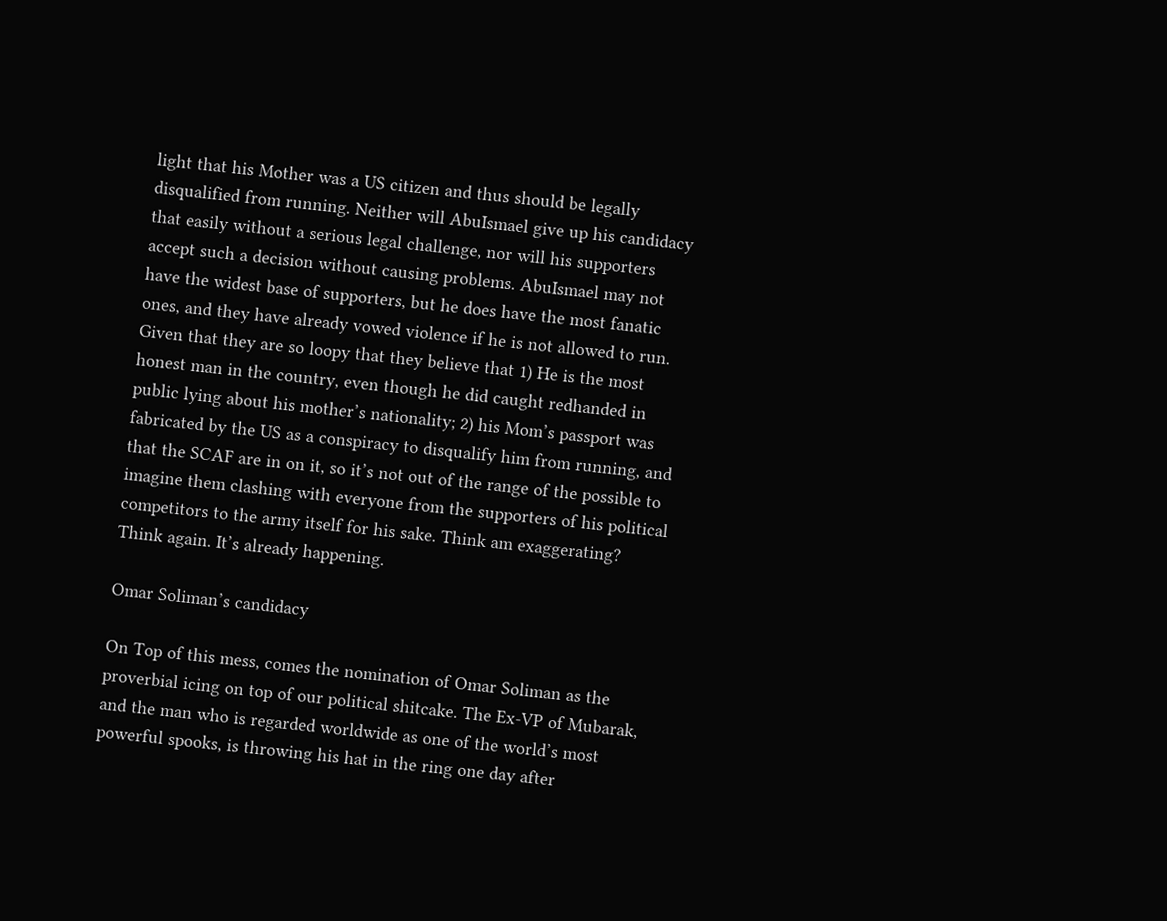light that his Mother was a US citizen and thus should be legally disqualified from running. Neither will AbuIsmael give up his candidacy that easily without a serious legal challenge, nor will his supporters accept such a decision without causing problems. AbuIsmael may not have the widest base of supporters, but he does have the most fanatic ones, and they have already vowed violence if he is not allowed to run. Given that they are so loopy that they believe that 1) He is the most honest man in the country, even though he did caught redhanded in public lying about his mother’s nationality; 2) his Mom’s passport was fabricated by the US as a conspiracy to disqualify him from running, and that the SCAF are in on it, so it’s not out of the range of the possible to imagine them clashing with everyone from the supporters of his political competitors to the army itself for his sake. Think am exaggerating? Think again. It’s already happening.

Omar Soliman’s candidacy

On Top of this mess, comes the nomination of Omar Soliman as the proverbial icing on top of our political shitcake. The Ex-VP of Mubarak, and the man who is regarded worldwide as one of the world’s most powerful spooks, is throwing his hat in the ring one day after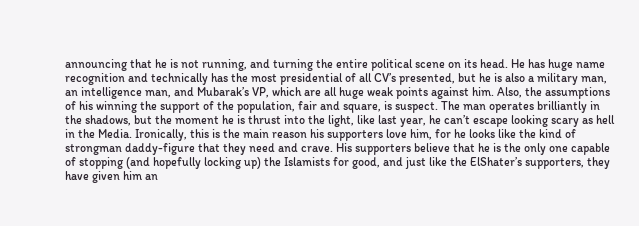announcing that he is not running, and turning the entire political scene on its head. He has huge name recognition and technically has the most presidential of all CV’s presented, but he is also a military man, an intelligence man, and Mubarak’s VP, which are all huge weak points against him. Also, the assumptions of his winning the support of the population, fair and square, is suspect. The man operates brilliantly in the shadows, but the moment he is thrust into the light, like last year, he can’t escape looking scary as hell in the Media. Ironically, this is the main reason his supporters love him, for he looks like the kind of strongman daddy-figure that they need and crave. His supporters believe that he is the only one capable of stopping (and hopefully locking up) the Islamists for good, and just like the ElShater’s supporters, they have given him an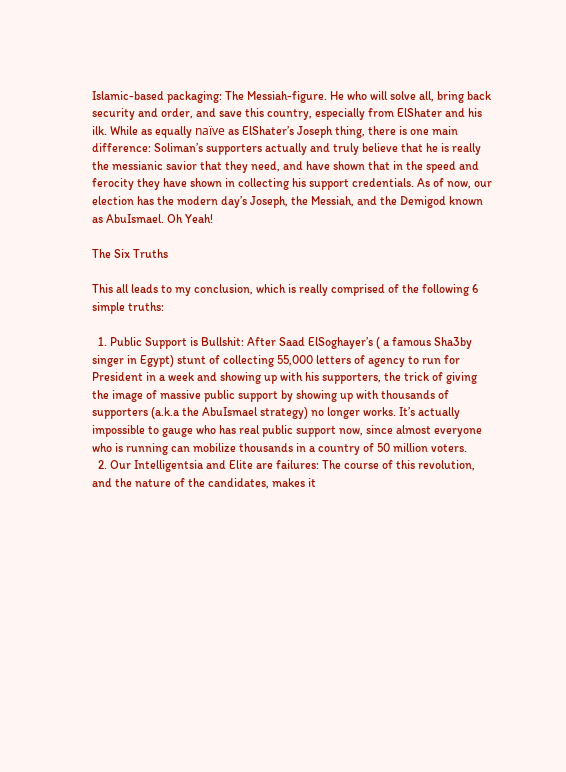Islamic-based packaging: The Messiah-figure. He who will solve all, bring back security and order, and save this country, especially from ElShater and his ilk. While as equally naïve as ElShater’s Joseph thing, there is one main difference: Soliman’s supporters actually and truly believe that he is really the messianic savior that they need, and have shown that in the speed and ferocity they have shown in collecting his support credentials. As of now, our election has the modern day’s Joseph, the Messiah, and the Demigod known as AbuIsmael. Oh Yeah!

The Six Truths

This all leads to my conclusion, which is really comprised of the following 6 simple truths:

  1. Public Support is Bullshit: After Saad ElSoghayer’s ( a famous Sha3by singer in Egypt) stunt of collecting 55,000 letters of agency to run for President in a week and showing up with his supporters, the trick of giving the image of massive public support by showing up with thousands of supporters (a.k.a the AbuIsmael strategy) no longer works. It’s actually impossible to gauge who has real public support now, since almost everyone who is running can mobilize thousands in a country of 50 million voters.
  2. Our Intelligentsia and Elite are failures: The course of this revolution, and the nature of the candidates, makes it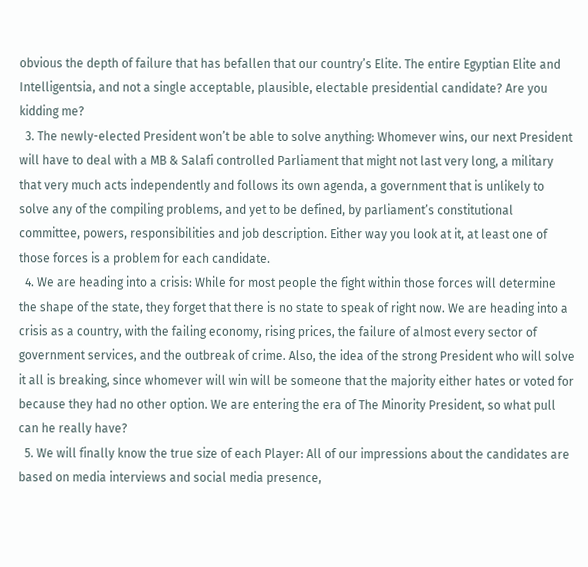obvious the depth of failure that has befallen that our country’s Elite. The entire Egyptian Elite and Intelligentsia, and not a single acceptable, plausible, electable presidential candidate? Are you kidding me?
  3. The newly-elected President won’t be able to solve anything: Whomever wins, our next President will have to deal with a MB & Salafi controlled Parliament that might not last very long, a military that very much acts independently and follows its own agenda, a government that is unlikely to solve any of the compiling problems, and yet to be defined, by parliament’s constitutional committee, powers, responsibilities and job description. Either way you look at it, at least one of those forces is a problem for each candidate.
  4. We are heading into a crisis: While for most people the fight within those forces will determine the shape of the state, they forget that there is no state to speak of right now. We are heading into a crisis as a country, with the failing economy, rising prices, the failure of almost every sector of government services, and the outbreak of crime. Also, the idea of the strong President who will solve it all is breaking, since whomever will win will be someone that the majority either hates or voted for because they had no other option. We are entering the era of The Minority President, so what pull can he really have?
  5. We will finally know the true size of each Player: All of our impressions about the candidates are based on media interviews and social media presence,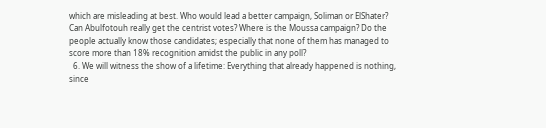which are misleading at best. Who would lead a better campaign, Soliman or ElShater? Can Abulfotouh really get the centrist votes? Where is the Moussa campaign? Do the people actually know those candidates; especially that none of them has managed to score more than 18% recognition amidst the public in any poll?
  6. We will witness the show of a lifetime: Everything that already happened is nothing, since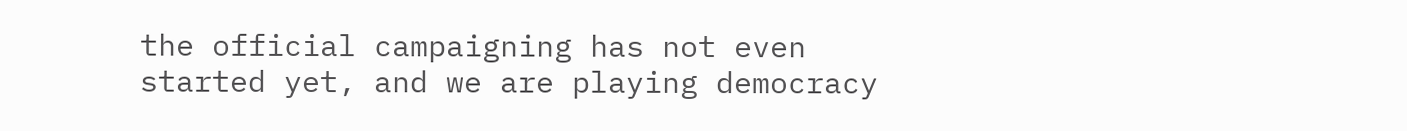the official campaigning has not even started yet, and we are playing democracy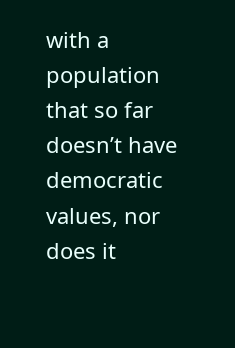with a population that so far doesn’t have democratic values, nor does it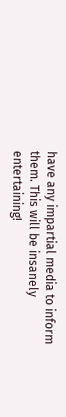have any impartial media to inform them. This will be insanely entertaining!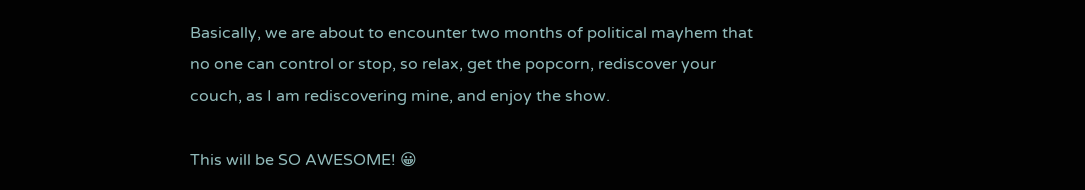Basically, we are about to encounter two months of political mayhem that no one can control or stop, so relax, get the popcorn, rediscover your couch, as I am rediscovering mine, and enjoy the show.

This will be SO AWESOME! 😀